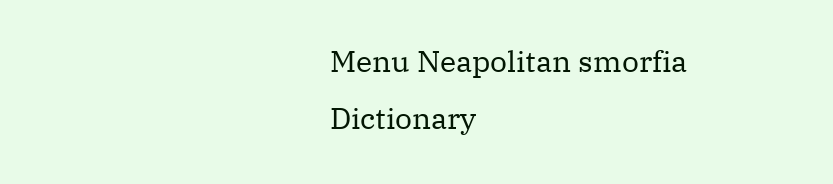Menu Neapolitan smorfia
Dictionary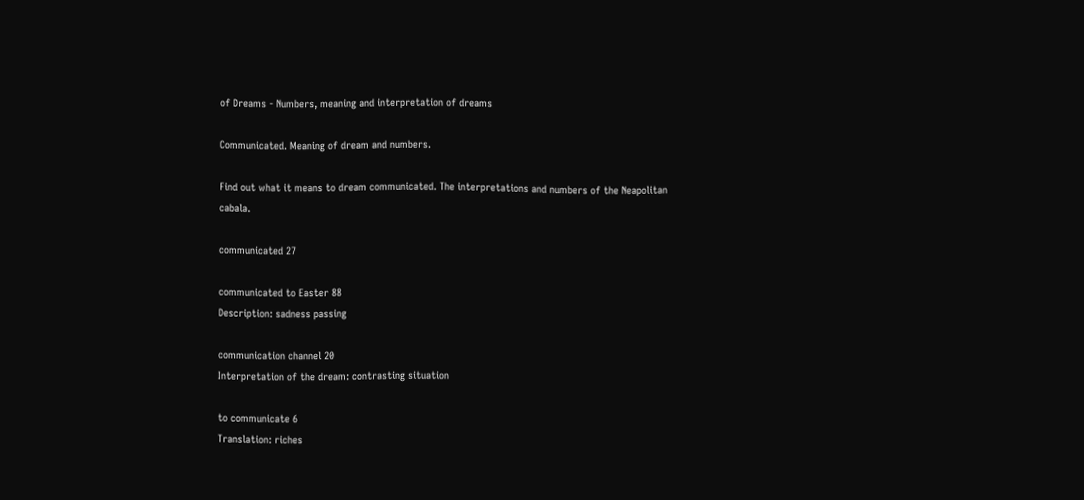of Dreams - Numbers, meaning and interpretation of dreams

Communicated. Meaning of dream and numbers.

Find out what it means to dream communicated. The interpretations and numbers of the Neapolitan cabala.

communicated 27

communicated to Easter 88
Description: sadness passing

communication channel 20
Interpretation of the dream: contrasting situation

to communicate 6
Translation: riches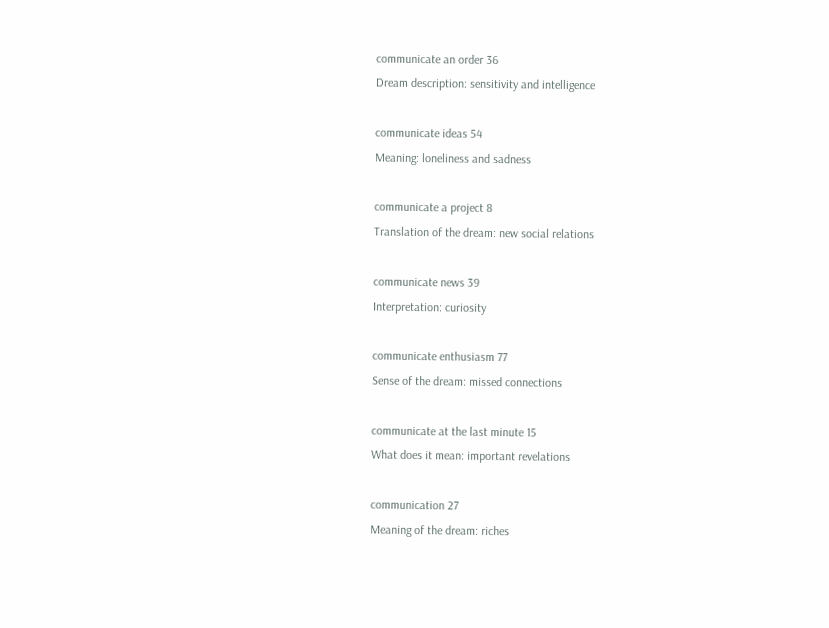communicate an order 36
Dream description: sensitivity and intelligence

communicate ideas 54
Meaning: loneliness and sadness

communicate a project 8
Translation of the dream: new social relations

communicate news 39
Interpretation: curiosity

communicate enthusiasm 77
Sense of the dream: missed connections

communicate at the last minute 15
What does it mean: important revelations

communication 27
Meaning of the dream: riches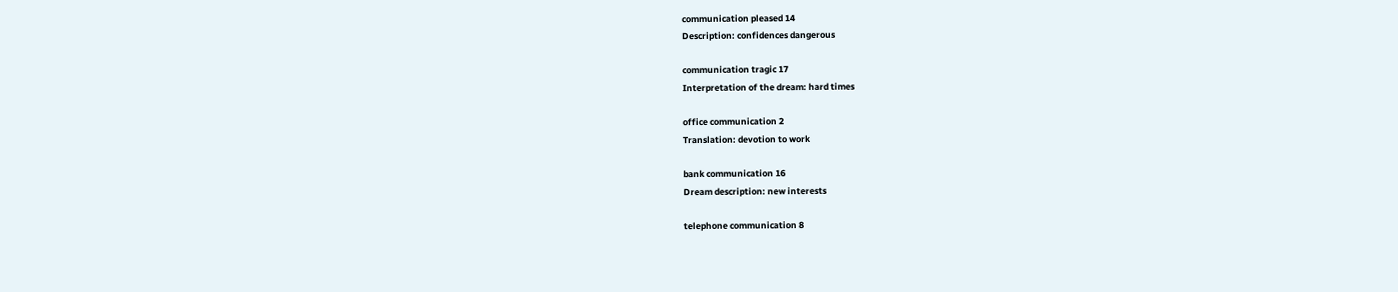communication pleased 14
Description: confidences dangerous

communication tragic 17
Interpretation of the dream: hard times

office communication 2
Translation: devotion to work

bank communication 16
Dream description: new interests

telephone communication 8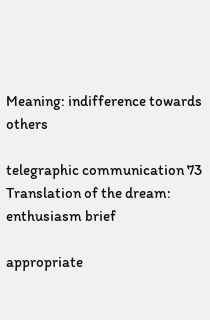Meaning: indifference towards others

telegraphic communication 73
Translation of the dream: enthusiasm brief

appropriate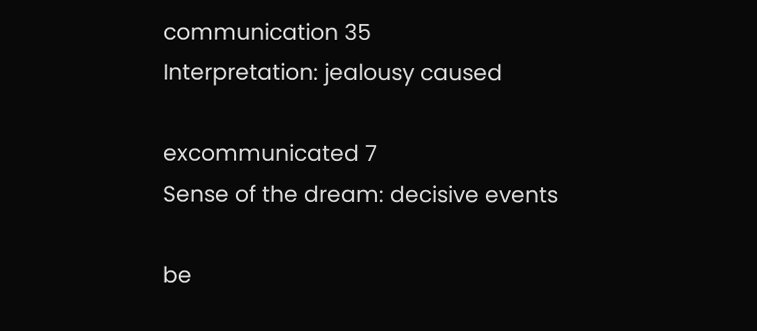communication 35
Interpretation: jealousy caused

excommunicated 7
Sense of the dream: decisive events

be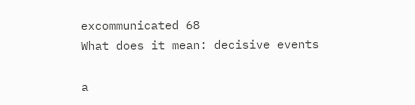excommunicated 68
What does it mean: decisive events

a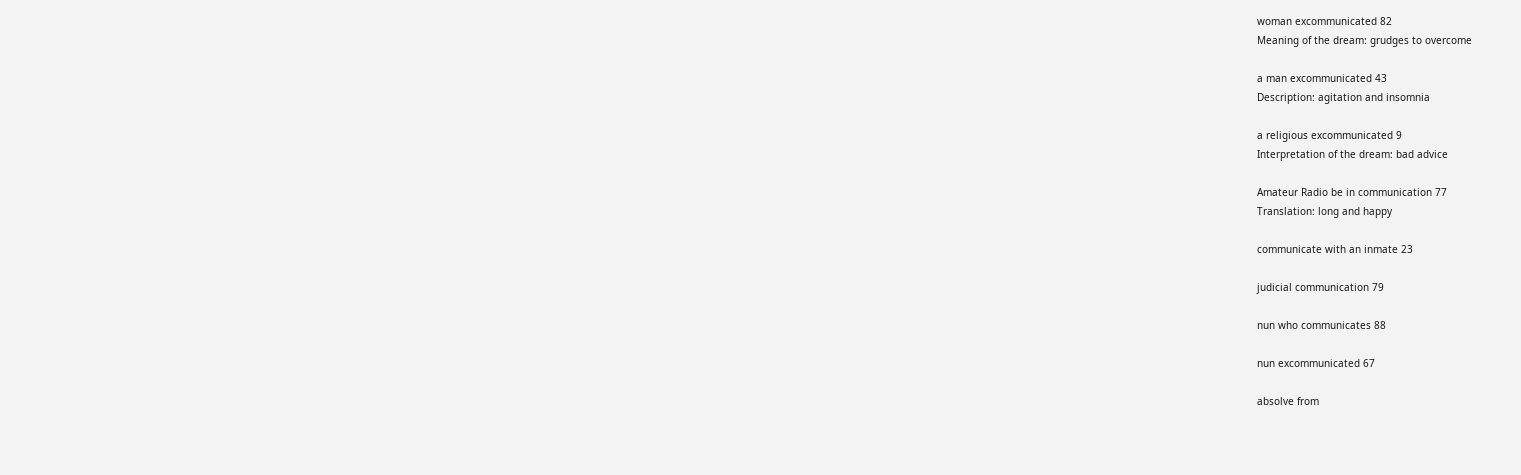woman excommunicated 82
Meaning of the dream: grudges to overcome

a man excommunicated 43
Description: agitation and insomnia

a religious excommunicated 9
Interpretation of the dream: bad advice

Amateur Radio be in communication 77
Translation: long and happy

communicate with an inmate 23

judicial communication 79

nun who communicates 88

nun excommunicated 67

absolve from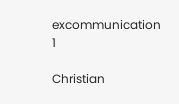excommunication 1

Christian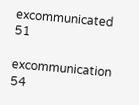excommunicated 51

excommunication 54